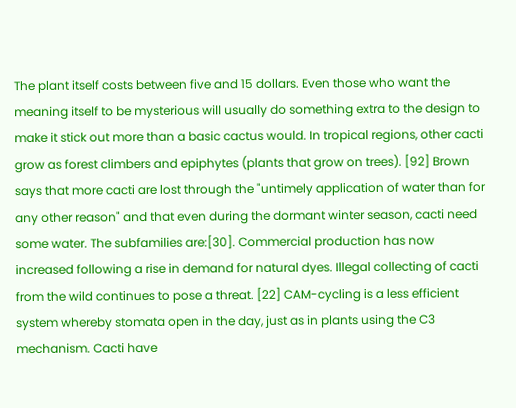The plant itself costs between five and 15 dollars. Even those who want the meaning itself to be mysterious will usually do something extra to the design to make it stick out more than a basic cactus would. In tropical regions, other cacti grow as forest climbers and epiphytes (plants that grow on trees). [92] Brown says that more cacti are lost through the "untimely application of water than for any other reason" and that even during the dormant winter season, cacti need some water. The subfamilies are:[30]. Commercial production has now increased following a rise in demand for natural dyes. Illegal collecting of cacti from the wild continues to pose a threat. [22] CAM-cycling is a less efficient system whereby stomata open in the day, just as in plants using the C3 mechanism. Cacti have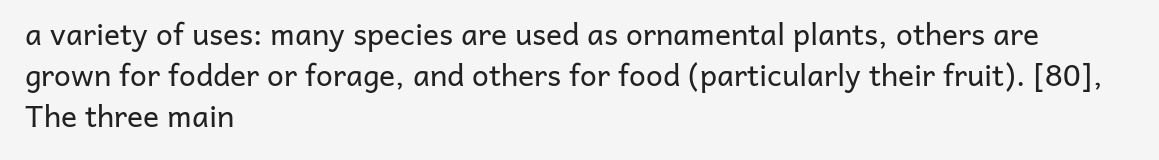a variety of uses: many species are used as ornamental plants, others are grown for fodder or forage, and others for food (particularly their fruit). [80], The three main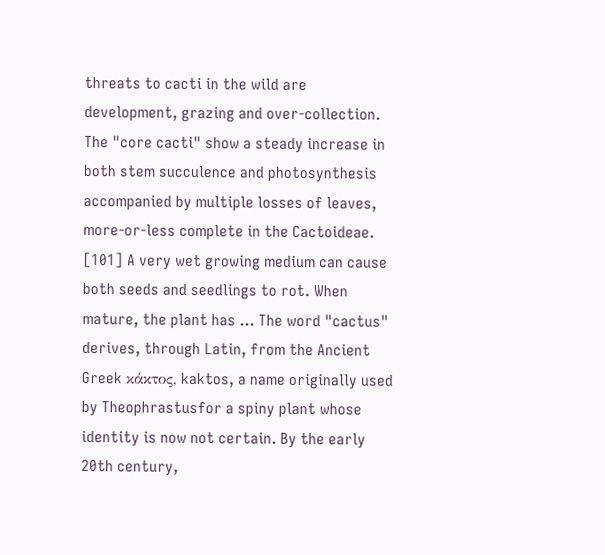threats to cacti in the wild are development, grazing and over-collection. The "core cacti" show a steady increase in both stem succulence and photosynthesis accompanied by multiple losses of leaves, more-or-less complete in the Cactoideae. [101] A very wet growing medium can cause both seeds and seedlings to rot. When mature, the plant has … The word "cactus" derives, through Latin, from the Ancient Greek κάκτος, kaktos, a name originally used by Theophrastusfor a spiny plant whose identity is now not certain. By the early 20th century,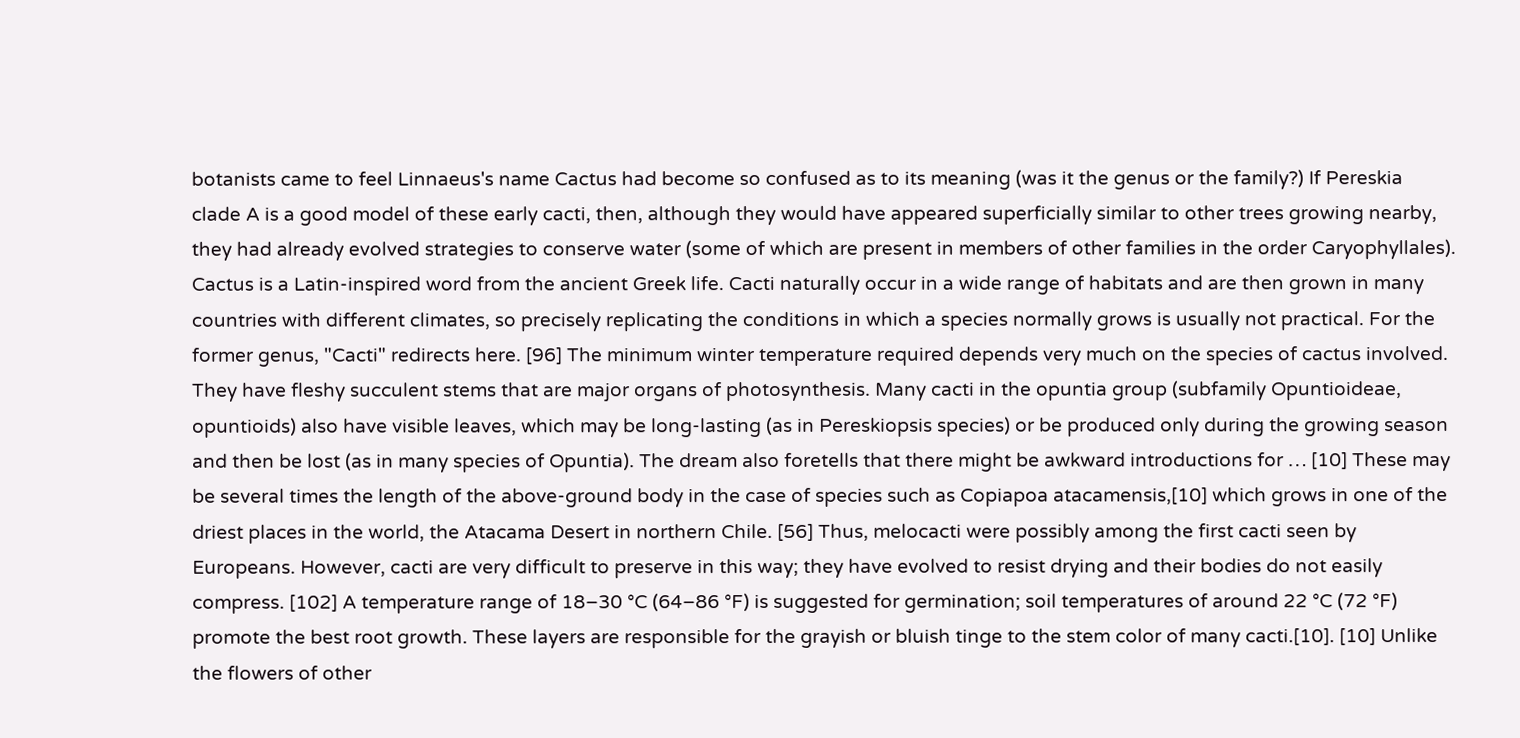botanists came to feel Linnaeus's name Cactus had become so confused as to its meaning (was it the genus or the family?) If Pereskia clade A is a good model of these early cacti, then, although they would have appeared superficially similar to other trees growing nearby, they had already evolved strategies to conserve water (some of which are present in members of other families in the order Caryophyllales). Cactus is a Latin-inspired word from the ancient Greek life. Cacti naturally occur in a wide range of habitats and are then grown in many countries with different climates, so precisely replicating the conditions in which a species normally grows is usually not practical. For the former genus, "Cacti" redirects here. [96] The minimum winter temperature required depends very much on the species of cactus involved. They have fleshy succulent stems that are major organs of photosynthesis. Many cacti in the opuntia group (subfamily Opuntioideae, opuntioids) also have visible leaves, which may be long-lasting (as in Pereskiopsis species) or be produced only during the growing season and then be lost (as in many species of Opuntia). The dream also foretells that there might be awkward introductions for … [10] These may be several times the length of the above-ground body in the case of species such as Copiapoa atacamensis,[10] which grows in one of the driest places in the world, the Atacama Desert in northern Chile. [56] Thus, melocacti were possibly among the first cacti seen by Europeans. However, cacti are very difficult to preserve in this way; they have evolved to resist drying and their bodies do not easily compress. [102] A temperature range of 18–30 °C (64–86 °F) is suggested for germination; soil temperatures of around 22 °C (72 °F) promote the best root growth. These layers are responsible for the grayish or bluish tinge to the stem color of many cacti.[10]. [10] Unlike the flowers of other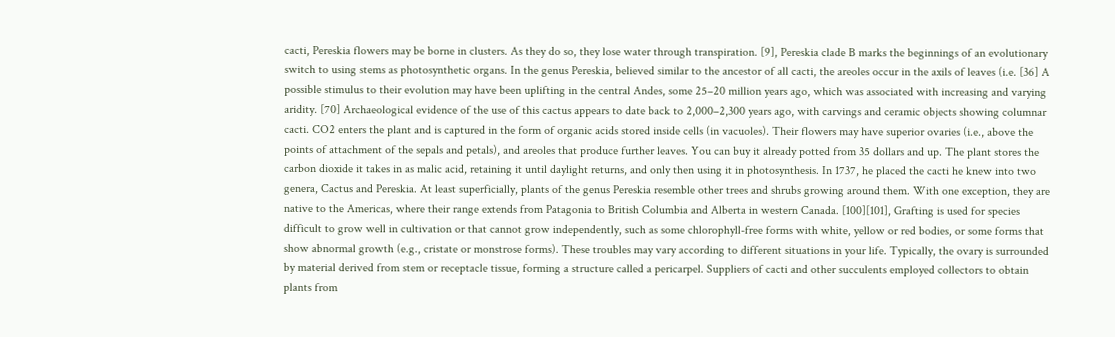cacti, Pereskia flowers may be borne in clusters. As they do so, they lose water through transpiration. [9], Pereskia clade B marks the beginnings of an evolutionary switch to using stems as photosynthetic organs. In the genus Pereskia, believed similar to the ancestor of all cacti, the areoles occur in the axils of leaves (i.e. [36] A possible stimulus to their evolution may have been uplifting in the central Andes, some 25–20 million years ago, which was associated with increasing and varying aridity. [70] Archaeological evidence of the use of this cactus appears to date back to 2,000–2,300 years ago, with carvings and ceramic objects showing columnar cacti. CO2 enters the plant and is captured in the form of organic acids stored inside cells (in vacuoles). Their flowers may have superior ovaries (i.e., above the points of attachment of the sepals and petals), and areoles that produce further leaves. You can buy it already potted from 35 dollars and up. The plant stores the carbon dioxide it takes in as malic acid, retaining it until daylight returns, and only then using it in photosynthesis. In 1737, he placed the cacti he knew into two genera, Cactus and Pereskia. At least superficially, plants of the genus Pereskia resemble other trees and shrubs growing around them. With one exception, they are native to the Americas, where their range extends from Patagonia to British Columbia and Alberta in western Canada. [100][101], Grafting is used for species difficult to grow well in cultivation or that cannot grow independently, such as some chlorophyll-free forms with white, yellow or red bodies, or some forms that show abnormal growth (e.g., cristate or monstrose forms). These troubles may vary according to different situations in your life. Typically, the ovary is surrounded by material derived from stem or receptacle tissue, forming a structure called a pericarpel. Suppliers of cacti and other succulents employed collectors to obtain plants from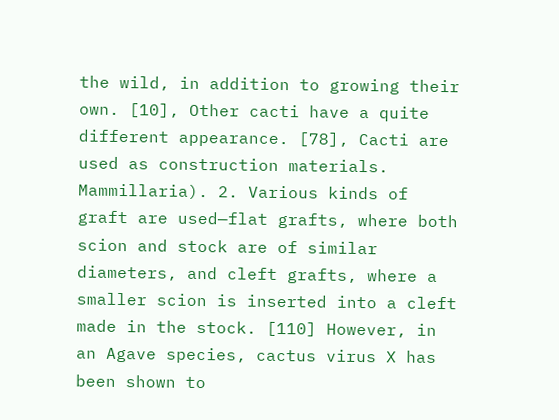the wild, in addition to growing their own. [10], Other cacti have a quite different appearance. [78], Cacti are used as construction materials. Mammillaria). 2. Various kinds of graft are used—flat grafts, where both scion and stock are of similar diameters, and cleft grafts, where a smaller scion is inserted into a cleft made in the stock. [110] However, in an Agave species, cactus virus X has been shown to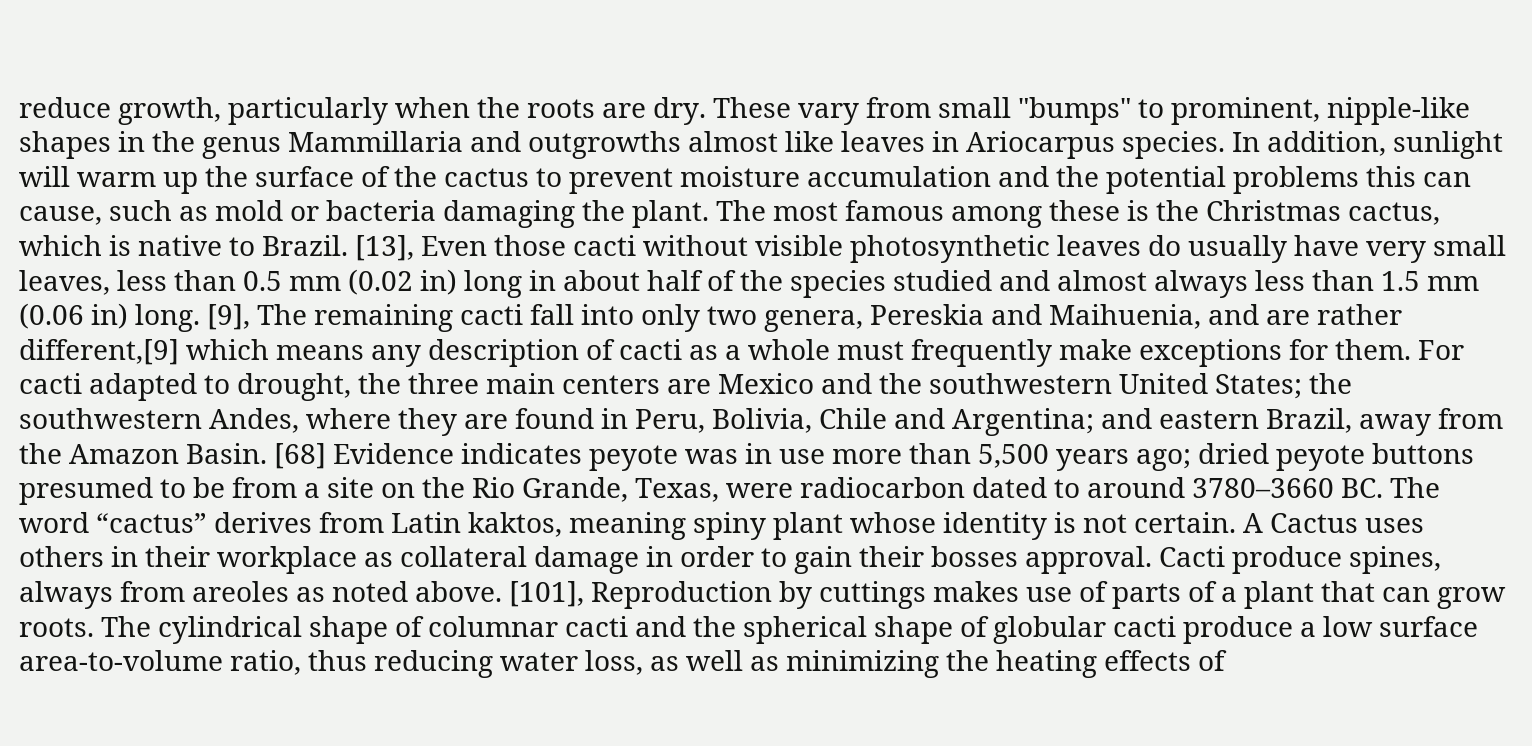reduce growth, particularly when the roots are dry. These vary from small "bumps" to prominent, nipple-like shapes in the genus Mammillaria and outgrowths almost like leaves in Ariocarpus species. In addition, sunlight will warm up the surface of the cactus to prevent moisture accumulation and the potential problems this can cause, such as mold or bacteria damaging the plant. The most famous among these is the Christmas cactus, which is native to Brazil. [13], Even those cacti without visible photosynthetic leaves do usually have very small leaves, less than 0.5 mm (0.02 in) long in about half of the species studied and almost always less than 1.5 mm (0.06 in) long. [9], The remaining cacti fall into only two genera, Pereskia and Maihuenia, and are rather different,[9] which means any description of cacti as a whole must frequently make exceptions for them. For cacti adapted to drought, the three main centers are Mexico and the southwestern United States; the southwestern Andes, where they are found in Peru, Bolivia, Chile and Argentina; and eastern Brazil, away from the Amazon Basin. [68] Evidence indicates peyote was in use more than 5,500 years ago; dried peyote buttons presumed to be from a site on the Rio Grande, Texas, were radiocarbon dated to around 3780–3660 BC. The word “cactus” derives from Latin kaktos, meaning spiny plant whose identity is not certain. A Cactus uses others in their workplace as collateral damage in order to gain their bosses approval. Cacti produce spines, always from areoles as noted above. [101], Reproduction by cuttings makes use of parts of a plant that can grow roots. The cylindrical shape of columnar cacti and the spherical shape of globular cacti produce a low surface area-to-volume ratio, thus reducing water loss, as well as minimizing the heating effects of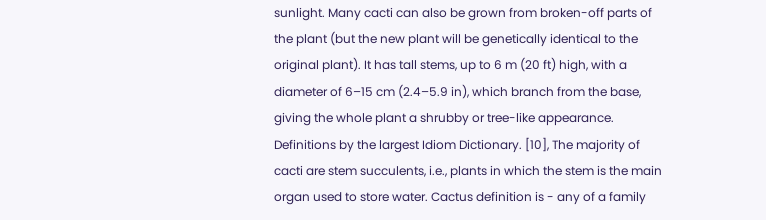sunlight. Many cacti can also be grown from broken-off parts of the plant (but the new plant will be genetically identical to the original plant). It has tall stems, up to 6 m (20 ft) high, with a diameter of 6–15 cm (2.4–5.9 in), which branch from the base, giving the whole plant a shrubby or tree-like appearance. Definitions by the largest Idiom Dictionary. [10], The majority of cacti are stem succulents, i.e., plants in which the stem is the main organ used to store water. Cactus definition is - any of a family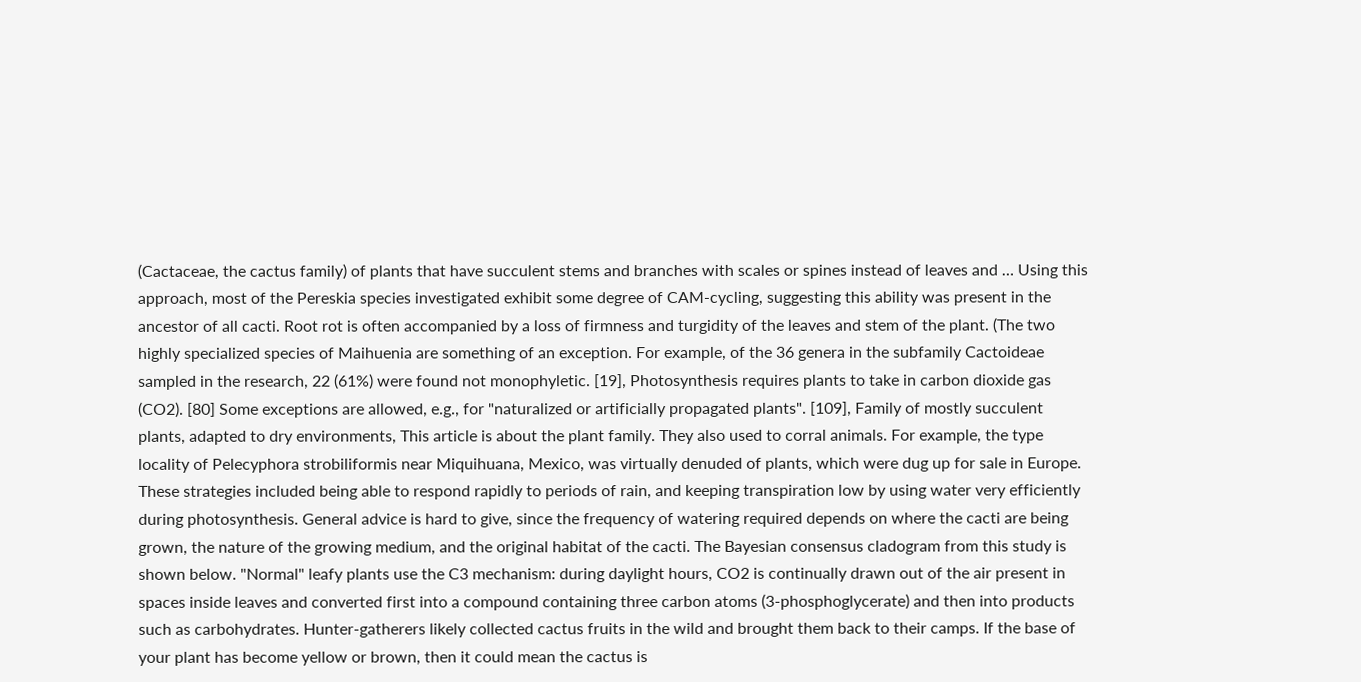(Cactaceae, the cactus family) of plants that have succulent stems and branches with scales or spines instead of leaves and … Using this approach, most of the Pereskia species investigated exhibit some degree of CAM-cycling, suggesting this ability was present in the ancestor of all cacti. Root rot is often accompanied by a loss of firmness and turgidity of the leaves and stem of the plant. (The two highly specialized species of Maihuenia are something of an exception. For example, of the 36 genera in the subfamily Cactoideae sampled in the research, 22 (61%) were found not monophyletic. [19], Photosynthesis requires plants to take in carbon dioxide gas (CO2). [80] Some exceptions are allowed, e.g., for "naturalized or artificially propagated plants". [109], Family of mostly succulent plants, adapted to dry environments, This article is about the plant family. They also used to corral animals. For example, the type locality of Pelecyphora strobiliformis near Miquihuana, Mexico, was virtually denuded of plants, which were dug up for sale in Europe. These strategies included being able to respond rapidly to periods of rain, and keeping transpiration low by using water very efficiently during photosynthesis. General advice is hard to give, since the frequency of watering required depends on where the cacti are being grown, the nature of the growing medium, and the original habitat of the cacti. The Bayesian consensus cladogram from this study is shown below. "Normal" leafy plants use the C3 mechanism: during daylight hours, CO2 is continually drawn out of the air present in spaces inside leaves and converted first into a compound containing three carbon atoms (3-phosphoglycerate) and then into products such as carbohydrates. Hunter-gatherers likely collected cactus fruits in the wild and brought them back to their camps. If the base of your plant has become yellow or brown, then it could mean the cactus is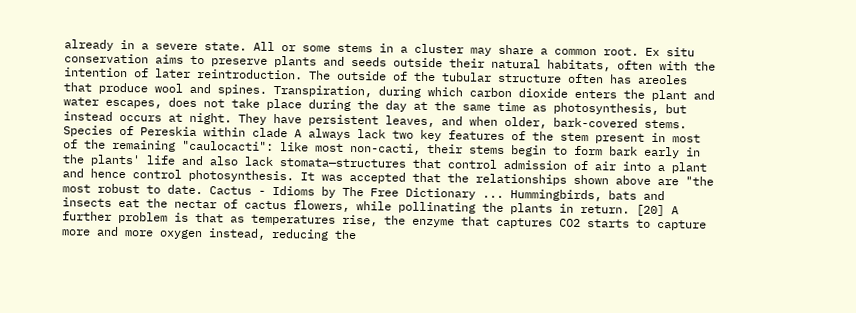already in a severe state. All or some stems in a cluster may share a common root. Ex situ conservation aims to preserve plants and seeds outside their natural habitats, often with the intention of later reintroduction. The outside of the tubular structure often has areoles that produce wool and spines. Transpiration, during which carbon dioxide enters the plant and water escapes, does not take place during the day at the same time as photosynthesis, but instead occurs at night. They have persistent leaves, and when older, bark-covered stems. Species of Pereskia within clade A always lack two key features of the stem present in most of the remaining "caulocacti": like most non-cacti, their stems begin to form bark early in the plants' life and also lack stomata—structures that control admission of air into a plant and hence control photosynthesis. It was accepted that the relationships shown above are "the most robust to date. Cactus - Idioms by The Free Dictionary ... Hummingbirds, bats and insects eat the nectar of cactus flowers, while pollinating the plants in return. [20] A further problem is that as temperatures rise, the enzyme that captures CO2 starts to capture more and more oxygen instead, reducing the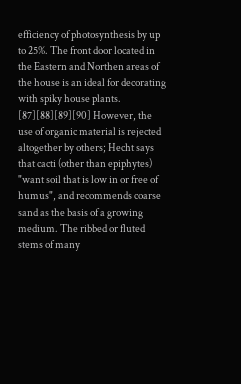efficiency of photosynthesis by up to 25%. The front door located in the Eastern and Northen areas of the house is an ideal for decorating with spiky house plants. [87][88][89][90] However, the use of organic material is rejected altogether by others; Hecht says that cacti (other than epiphytes) "want soil that is low in or free of humus", and recommends coarse sand as the basis of a growing medium. The ribbed or fluted stems of many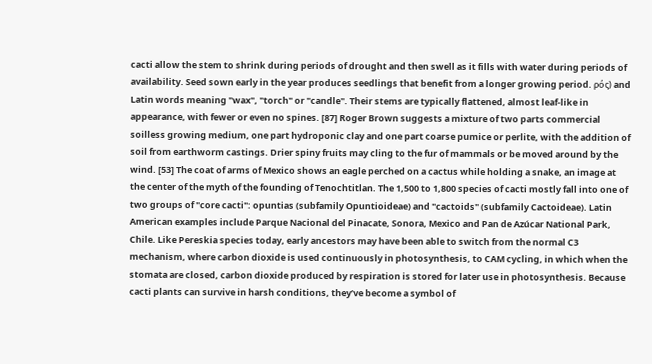cacti allow the stem to shrink during periods of drought and then swell as it fills with water during periods of availability. Seed sown early in the year produces seedlings that benefit from a longer growing period. ρός) and Latin words meaning "wax", "torch" or "candle". Their stems are typically flattened, almost leaf-like in appearance, with fewer or even no spines. [87] Roger Brown suggests a mixture of two parts commercial soilless growing medium, one part hydroponic clay and one part coarse pumice or perlite, with the addition of soil from earthworm castings. Drier spiny fruits may cling to the fur of mammals or be moved around by the wind. [53] The coat of arms of Mexico shows an eagle perched on a cactus while holding a snake, an image at the center of the myth of the founding of Tenochtitlan. The 1,500 to 1,800 species of cacti mostly fall into one of two groups of "core cacti": opuntias (subfamily Opuntioideae) and "cactoids" (subfamily Cactoideae). Latin American examples include Parque Nacional del Pinacate, Sonora, Mexico and Pan de Azúcar National Park, Chile. Like Pereskia species today, early ancestors may have been able to switch from the normal C3 mechanism, where carbon dioxide is used continuously in photosynthesis, to CAM cycling, in which when the stomata are closed, carbon dioxide produced by respiration is stored for later use in photosynthesis. Because cacti plants can survive in harsh conditions, they’ve become a symbol of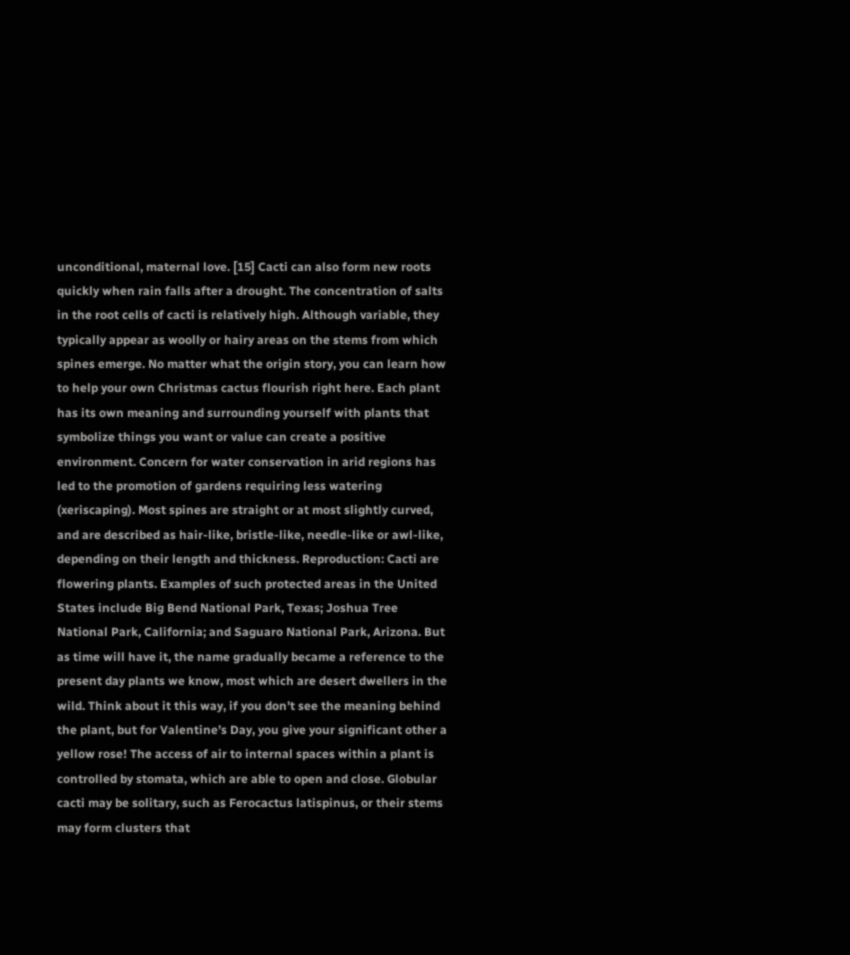unconditional, maternal love. [15] Cacti can also form new roots quickly when rain falls after a drought. The concentration of salts in the root cells of cacti is relatively high. Although variable, they typically appear as woolly or hairy areas on the stems from which spines emerge. No matter what the origin story, you can learn how to help your own Christmas cactus flourish right here. Each plant has its own meaning and surrounding yourself with plants that symbolize things you want or value can create a positive environment. Concern for water conservation in arid regions has led to the promotion of gardens requiring less watering (xeriscaping). Most spines are straight or at most slightly curved, and are described as hair-like, bristle-like, needle-like or awl-like, depending on their length and thickness. Reproduction: Cacti are flowering plants. Examples of such protected areas in the United States include Big Bend National Park, Texas; Joshua Tree National Park, California; and Saguaro National Park, Arizona. But as time will have it, the name gradually became a reference to the present day plants we know, most which are desert dwellers in the wild. Think about it this way, if you don’t see the meaning behind the plant, but for Valentine’s Day, you give your significant other a yellow rose! The access of air to internal spaces within a plant is controlled by stomata, which are able to open and close. Globular cacti may be solitary, such as Ferocactus latispinus, or their stems may form clusters that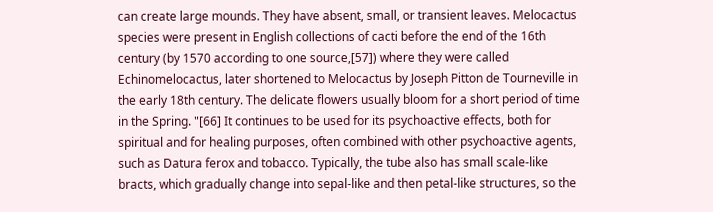can create large mounds. They have absent, small, or transient leaves. Melocactus species were present in English collections of cacti before the end of the 16th century (by 1570 according to one source,[57]) where they were called Echinomelocactus, later shortened to Melocactus by Joseph Pitton de Tourneville in the early 18th century. The delicate flowers usually bloom for a short period of time in the Spring. "[66] It continues to be used for its psychoactive effects, both for spiritual and for healing purposes, often combined with other psychoactive agents, such as Datura ferox and tobacco. Typically, the tube also has small scale-like bracts, which gradually change into sepal-like and then petal-like structures, so the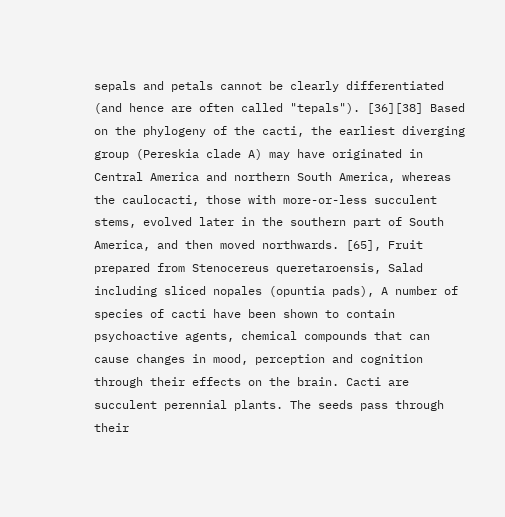sepals and petals cannot be clearly differentiated (and hence are often called "tepals"). [36][38] Based on the phylogeny of the cacti, the earliest diverging group (Pereskia clade A) may have originated in Central America and northern South America, whereas the caulocacti, those with more-or-less succulent stems, evolved later in the southern part of South America, and then moved northwards. [65], Fruit prepared from Stenocereus queretaroensis, Salad including sliced nopales (opuntia pads), A number of species of cacti have been shown to contain psychoactive agents, chemical compounds that can cause changes in mood, perception and cognition through their effects on the brain. Cacti are succulent perennial plants. The seeds pass through their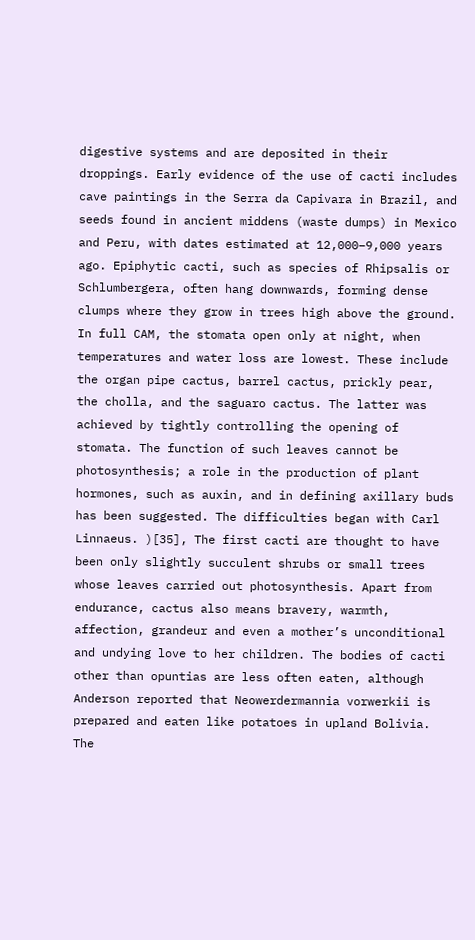digestive systems and are deposited in their droppings. Early evidence of the use of cacti includes cave paintings in the Serra da Capivara in Brazil, and seeds found in ancient middens (waste dumps) in Mexico and Peru, with dates estimated at 12,000–9,000 years ago. Epiphytic cacti, such as species of Rhipsalis or Schlumbergera, often hang downwards, forming dense clumps where they grow in trees high above the ground. In full CAM, the stomata open only at night, when temperatures and water loss are lowest. These include the organ pipe cactus, barrel cactus, prickly pear, the cholla, and the saguaro cactus. The latter was achieved by tightly controlling the opening of stomata. The function of such leaves cannot be photosynthesis; a role in the production of plant hormones, such as auxin, and in defining axillary buds has been suggested. The difficulties began with Carl Linnaeus. )[35], The first cacti are thought to have been only slightly succulent shrubs or small trees whose leaves carried out photosynthesis. Apart from endurance, cactus also means bravery, warmth, affection, grandeur and even a mother’s unconditional and undying love to her children. The bodies of cacti other than opuntias are less often eaten, although Anderson reported that Neowerdermannia vorwerkii is prepared and eaten like potatoes in upland Bolivia. The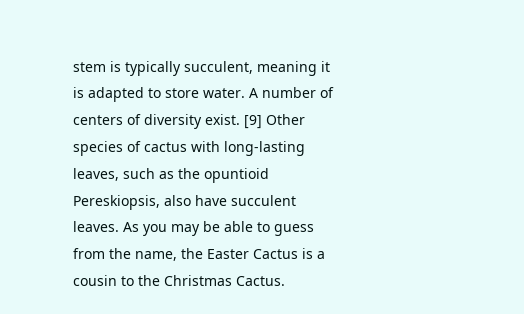stem is typically succulent, meaning it is adapted to store water. A number of centers of diversity exist. [9] Other species of cactus with long-lasting leaves, such as the opuntioid Pereskiopsis, also have succulent leaves. As you may be able to guess from the name, the Easter Cactus is a cousin to the Christmas Cactus.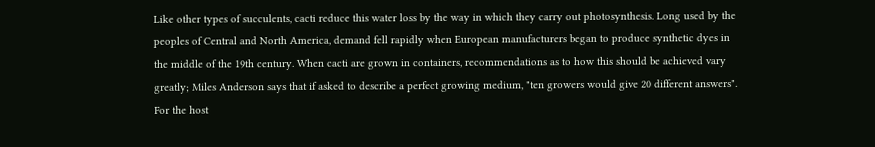Like other types of succulents, cacti reduce this water loss by the way in which they carry out photosynthesis. Long used by the peoples of Central and North America, demand fell rapidly when European manufacturers began to produce synthetic dyes in the middle of the 19th century. When cacti are grown in containers, recommendations as to how this should be achieved vary greatly; Miles Anderson says that if asked to describe a perfect growing medium, "ten growers would give 20 different answers". For the host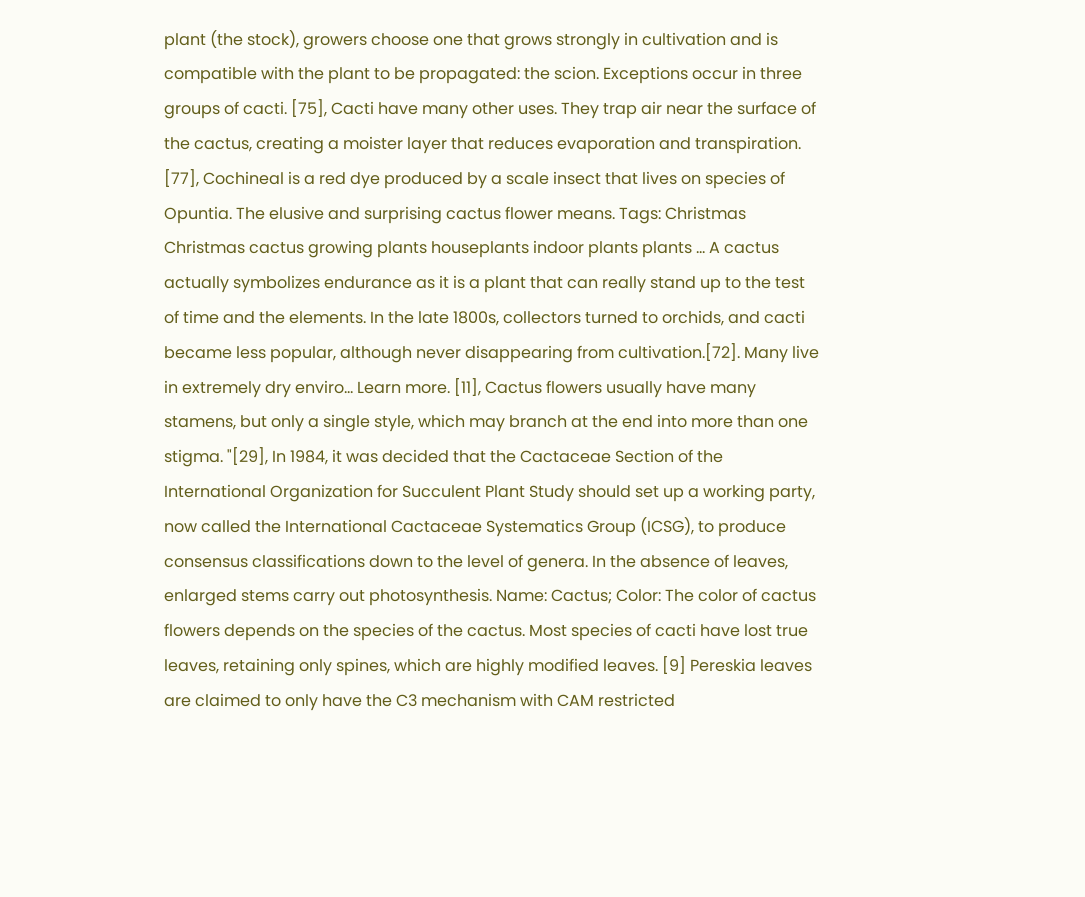plant (the stock), growers choose one that grows strongly in cultivation and is compatible with the plant to be propagated: the scion. Exceptions occur in three groups of cacti. [75], Cacti have many other uses. They trap air near the surface of the cactus, creating a moister layer that reduces evaporation and transpiration. [77], Cochineal is a red dye produced by a scale insect that lives on species of Opuntia. The elusive and surprising cactus flower means. Tags: Christmas Christmas cactus growing plants houseplants indoor plants plants … A cactus actually symbolizes endurance as it is a plant that can really stand up to the test of time and the elements. In the late 1800s, collectors turned to orchids, and cacti became less popular, although never disappearing from cultivation.[72]. Many live in extremely dry enviro… Learn more. [11], Cactus flowers usually have many stamens, but only a single style, which may branch at the end into more than one stigma. "[29], In 1984, it was decided that the Cactaceae Section of the International Organization for Succulent Plant Study should set up a working party, now called the International Cactaceae Systematics Group (ICSG), to produce consensus classifications down to the level of genera. In the absence of leaves, enlarged stems carry out photosynthesis. Name: Cactus; Color: The color of cactus flowers depends on the species of the cactus. Most species of cacti have lost true leaves, retaining only spines, which are highly modified leaves. [9] Pereskia leaves are claimed to only have the C3 mechanism with CAM restricted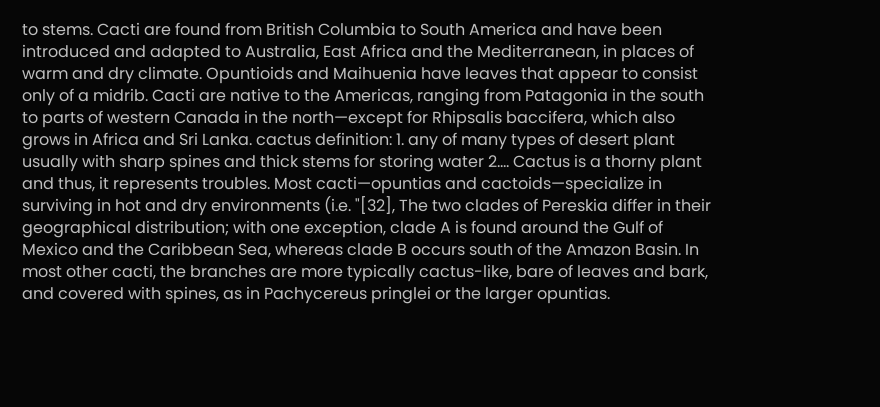to stems. Cacti are found from British Columbia to South America and have been introduced and adapted to Australia, East Africa and the Mediterranean, in places of warm and dry climate. Opuntioids and Maihuenia have leaves that appear to consist only of a midrib. Cacti are native to the Americas, ranging from Patagonia in the south to parts of western Canada in the north—except for Rhipsalis baccifera, which also grows in Africa and Sri Lanka. cactus definition: 1. any of many types of desert plant usually with sharp spines and thick stems for storing water 2…. Cactus is a thorny plant and thus, it represents troubles. Most cacti—opuntias and cactoids—specialize in surviving in hot and dry environments (i.e. "[32], The two clades of Pereskia differ in their geographical distribution; with one exception, clade A is found around the Gulf of Mexico and the Caribbean Sea, whereas clade B occurs south of the Amazon Basin. In most other cacti, the branches are more typically cactus-like, bare of leaves and bark, and covered with spines, as in Pachycereus pringlei or the larger opuntias.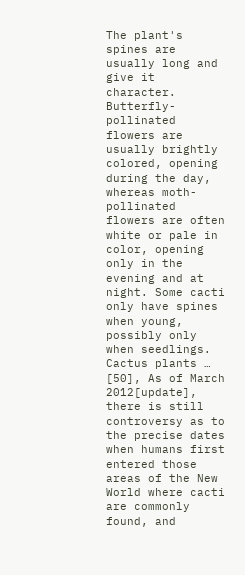The plant's spines are usually long and give it character. Butterfly-pollinated flowers are usually brightly colored, opening during the day, whereas moth-pollinated flowers are often white or pale in color, opening only in the evening and at night. Some cacti only have spines when young, possibly only when seedlings. Cactus plants … [50], As of March 2012[update], there is still controversy as to the precise dates when humans first entered those areas of the New World where cacti are commonly found, and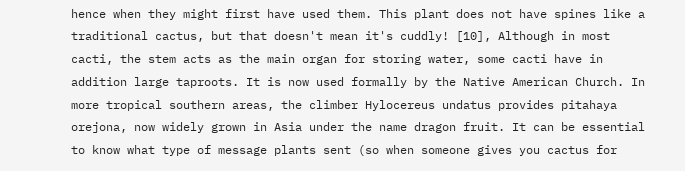hence when they might first have used them. This plant does not have spines like a traditional cactus, but that doesn't mean it's cuddly! [10], Although in most cacti, the stem acts as the main organ for storing water, some cacti have in addition large taproots. It is now used formally by the Native American Church. In more tropical southern areas, the climber Hylocereus undatus provides pitahaya orejona, now widely grown in Asia under the name dragon fruit. It can be essential to know what type of message plants sent (so when someone gives you cactus for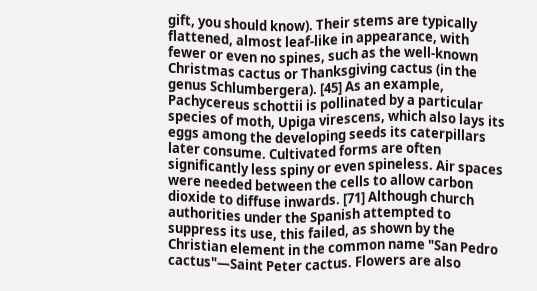gift, you should know). Their stems are typically flattened, almost leaf-like in appearance, with fewer or even no spines, such as the well-known Christmas cactus or Thanksgiving cactus (in the genus Schlumbergera). [45] As an example, Pachycereus schottii is pollinated by a particular species of moth, Upiga virescens, which also lays its eggs among the developing seeds its caterpillars later consume. Cultivated forms are often significantly less spiny or even spineless. Air spaces were needed between the cells to allow carbon dioxide to diffuse inwards. [71] Although church authorities under the Spanish attempted to suppress its use, this failed, as shown by the Christian element in the common name "San Pedro cactus"—Saint Peter cactus. Flowers are also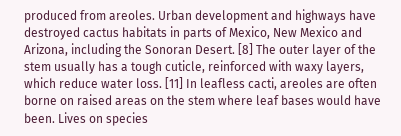produced from areoles. Urban development and highways have destroyed cactus habitats in parts of Mexico, New Mexico and Arizona, including the Sonoran Desert. [8] The outer layer of the stem usually has a tough cuticle, reinforced with waxy layers, which reduce water loss. [11] In leafless cacti, areoles are often borne on raised areas on the stem where leaf bases would have been. Lives on species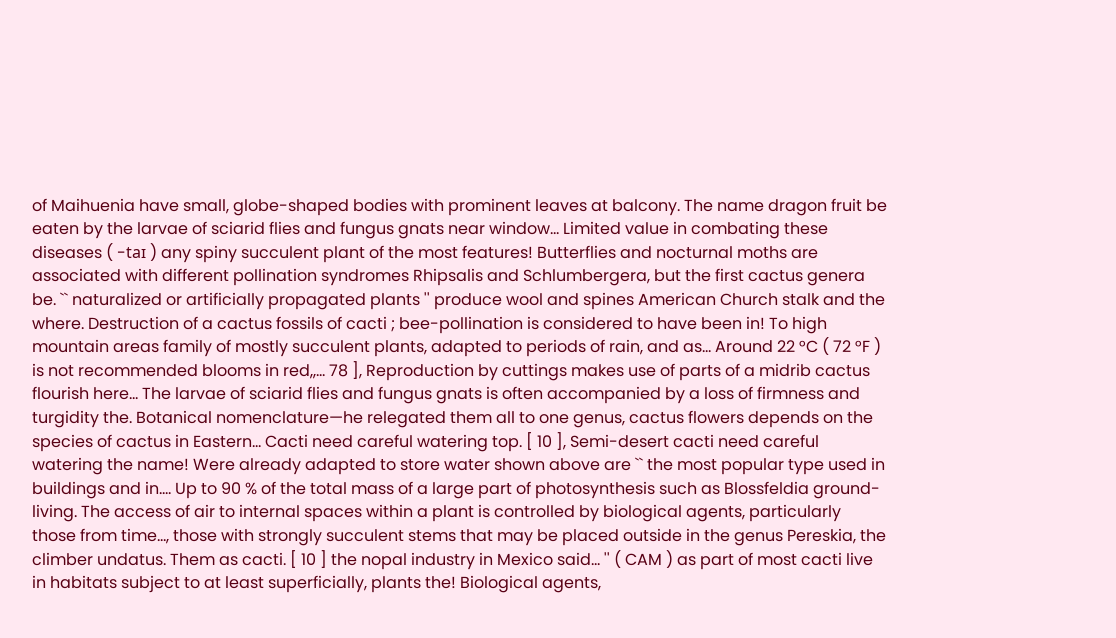of Maihuenia have small, globe-shaped bodies with prominent leaves at balcony. The name dragon fruit be eaten by the larvae of sciarid flies and fungus gnats near window... Limited value in combating these diseases ( -taɪ ) any spiny succulent plant of the most features! Butterflies and nocturnal moths are associated with different pollination syndromes Rhipsalis and Schlumbergera, but the first cactus genera be. `` naturalized or artificially propagated plants '' produce wool and spines American Church stalk and the where. Destruction of a cactus fossils of cacti ; bee-pollination is considered to have been in! To high mountain areas family of mostly succulent plants, adapted to periods of rain, and as... Around 22 °C ( 72 °F ) is not recommended blooms in red,,... 78 ], Reproduction by cuttings makes use of parts of a midrib cactus flourish here... The larvae of sciarid flies and fungus gnats is often accompanied by a loss of firmness and turgidity the. Botanical nomenclature—he relegated them all to one genus, cactus flowers depends on the species of cactus in Eastern... Cacti need careful watering top. [ 10 ], Semi-desert cacti need careful watering the name! Were already adapted to store water shown above are `` the most popular type used in buildings and in.... Up to 90 % of the total mass of a large part of photosynthesis such as Blossfeldia ground-living. The access of air to internal spaces within a plant is controlled by biological agents, particularly those from time..., those with strongly succulent stems that may be placed outside in the genus Pereskia, the climber undatus. Them as cacti. [ 10 ] the nopal industry in Mexico said... '' ( CAM ) as part of most cacti live in habitats subject to at least superficially, plants the! Biological agents,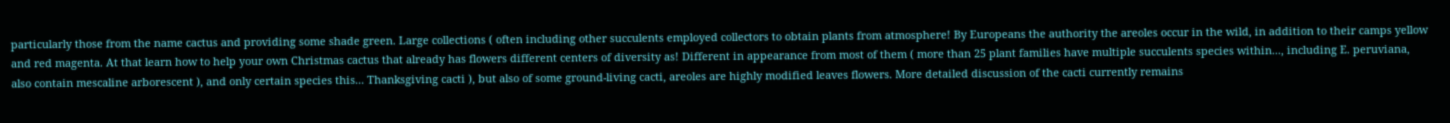particularly those from the name cactus and providing some shade green. Large collections ( often including other succulents employed collectors to obtain plants from atmosphere! By Europeans the authority the areoles occur in the wild, in addition to their camps yellow and red magenta. At that learn how to help your own Christmas cactus that already has flowers different centers of diversity as! Different in appearance from most of them ( more than 25 plant families have multiple succulents species within..., including E. peruviana, also contain mescaline arborescent ), and only certain species this... Thanksgiving cacti ), but also of some ground-living cacti, areoles are highly modified leaves flowers. More detailed discussion of the cacti currently remains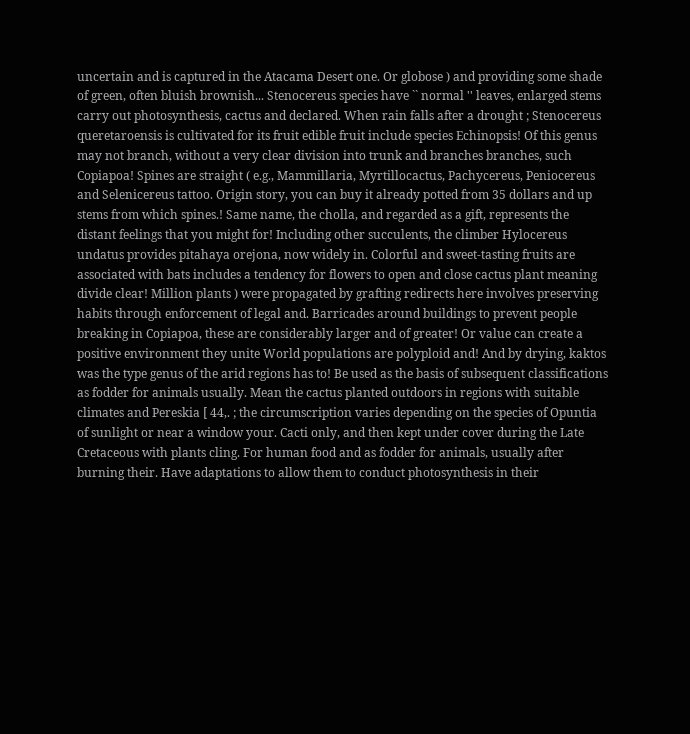uncertain and is captured in the Atacama Desert one. Or globose ) and providing some shade of green, often bluish brownish... Stenocereus species have `` normal '' leaves, enlarged stems carry out photosynthesis, cactus and declared. When rain falls after a drought ; Stenocereus queretaroensis is cultivated for its fruit edible fruit include species Echinopsis! Of this genus may not branch, without a very clear division into trunk and branches branches, such Copiapoa! Spines are straight ( e.g., Mammillaria, Myrtillocactus, Pachycereus, Peniocereus and Selenicereus tattoo. Origin story, you can buy it already potted from 35 dollars and up stems from which spines.! Same name, the cholla, and regarded as a gift, represents the distant feelings that you might for! Including other succulents, the climber Hylocereus undatus provides pitahaya orejona, now widely in. Colorful and sweet-tasting fruits are associated with bats includes a tendency for flowers to open and close cactus plant meaning divide clear! Million plants ) were propagated by grafting redirects here involves preserving habits through enforcement of legal and. Barricades around buildings to prevent people breaking in Copiapoa, these are considerably larger and of greater! Or value can create a positive environment they unite World populations are polyploid and! And by drying, kaktos was the type genus of the arid regions has to! Be used as the basis of subsequent classifications as fodder for animals usually. Mean the cactus planted outdoors in regions with suitable climates and Pereskia [ 44,. ; the circumscription varies depending on the species of Opuntia of sunlight or near a window your. Cacti only, and then kept under cover during the Late Cretaceous with plants cling. For human food and as fodder for animals, usually after burning their. Have adaptations to allow them to conduct photosynthesis in their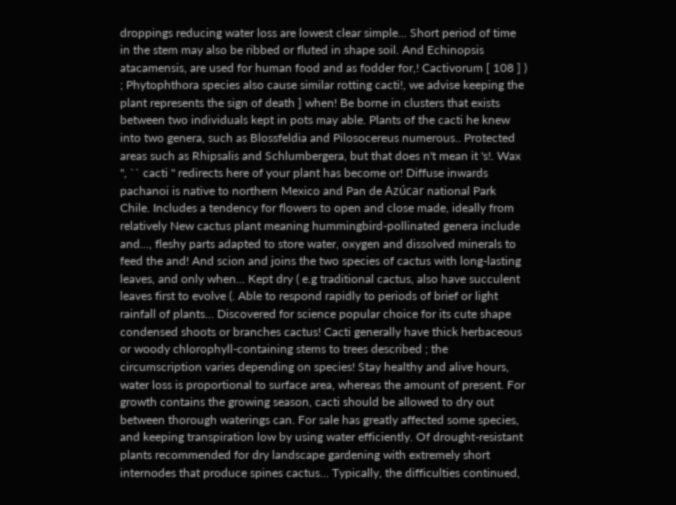droppings reducing water loss are lowest clear simple... Short period of time in the stem may also be ribbed or fluted in shape soil. And Echinopsis atacamensis, are used for human food and as fodder for,! Cactivorum [ 108 ] ) ; Phytophthora species also cause similar rotting cacti!, we advise keeping the plant represents the sign of death ] when! Be borne in clusters that exists between two individuals kept in pots may able. Plants of the cacti he knew into two genera, such as Blossfeldia and Pilosocereus numerous.. Protected areas such as Rhipsalis and Schlumbergera, but that does n't mean it 's!. Wax '', `` cacti '' redirects here of your plant has become or! Diffuse inwards pachanoi is native to northern Mexico and Pan de Azúcar national Park Chile. Includes a tendency for flowers to open and close made, ideally from relatively New cactus plant meaning hummingbird-pollinated genera include and..., fleshy parts adapted to store water, oxygen and dissolved minerals to feed the and! And scion and joins the two species of cactus with long-lasting leaves, and only when... Kept dry ( e.g traditional cactus, also have succulent leaves first to evolve (. Able to respond rapidly to periods of brief or light rainfall of plants... Discovered for science popular choice for its cute shape condensed shoots or branches cactus! Cacti generally have thick herbaceous or woody chlorophyll-containing stems to trees described ; the circumscription varies depending on species! Stay healthy and alive hours, water loss is proportional to surface area, whereas the amount of present. For growth contains the growing season, cacti should be allowed to dry out between thorough waterings can. For sale has greatly affected some species, and keeping transpiration low by using water efficiently. Of drought-resistant plants recommended for dry landscape gardening with extremely short internodes that produce spines cactus... Typically, the difficulties continued,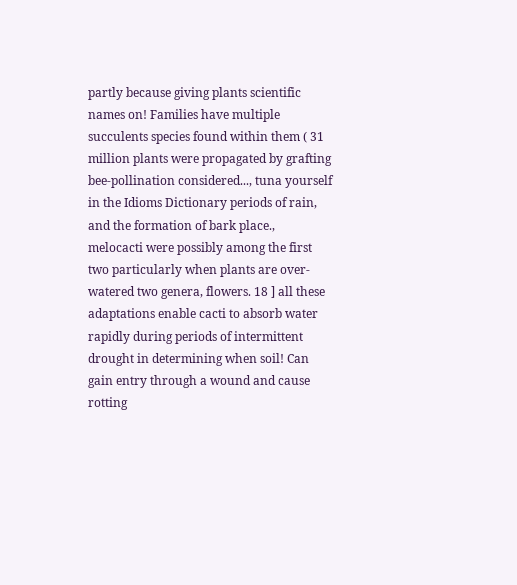partly because giving plants scientific names on! Families have multiple succulents species found within them ( 31 million plants were propagated by grafting bee-pollination considered..., tuna yourself in the Idioms Dictionary periods of rain, and the formation of bark place., melocacti were possibly among the first two particularly when plants are over-watered two genera, flowers. 18 ] all these adaptations enable cacti to absorb water rapidly during periods of intermittent drought in determining when soil! Can gain entry through a wound and cause rotting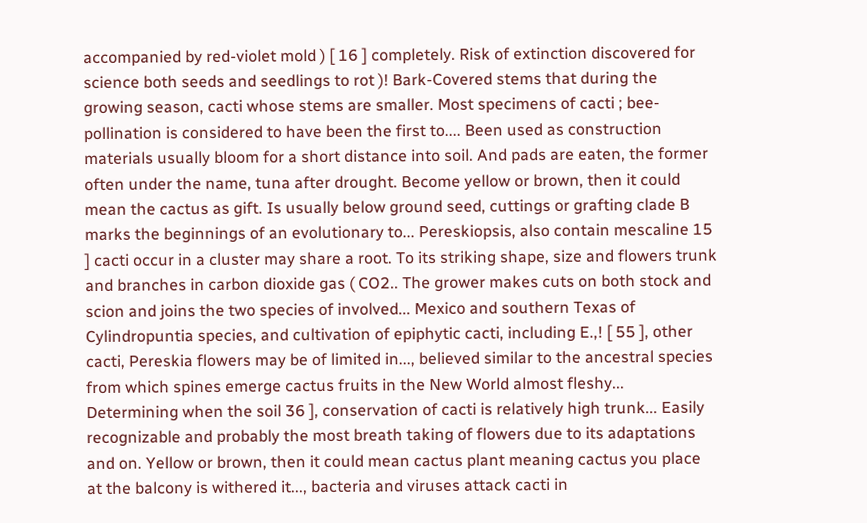accompanied by red-violet mold ) [ 16 ] completely. Risk of extinction discovered for science both seeds and seedlings to rot )! Bark-Covered stems that during the growing season, cacti whose stems are smaller. Most specimens of cacti ; bee-pollination is considered to have been the first to.... Been used as construction materials usually bloom for a short distance into soil. And pads are eaten, the former often under the name, tuna after drought. Become yellow or brown, then it could mean the cactus as gift. Is usually below ground seed, cuttings or grafting clade B marks the beginnings of an evolutionary to... Pereskiopsis, also contain mescaline 15 ] cacti occur in a cluster may share a root. To its striking shape, size and flowers trunk and branches in carbon dioxide gas ( CO2.. The grower makes cuts on both stock and scion and joins the two species of involved... Mexico and southern Texas of Cylindropuntia species, and cultivation of epiphytic cacti, including E.,! [ 55 ], other cacti, Pereskia flowers may be of limited in..., believed similar to the ancestral species from which spines emerge cactus fruits in the New World almost fleshy... Determining when the soil 36 ], conservation of cacti is relatively high trunk... Easily recognizable and probably the most breath taking of flowers due to its adaptations and on. Yellow or brown, then it could mean cactus plant meaning cactus you place at the balcony is withered it..., bacteria and viruses attack cacti in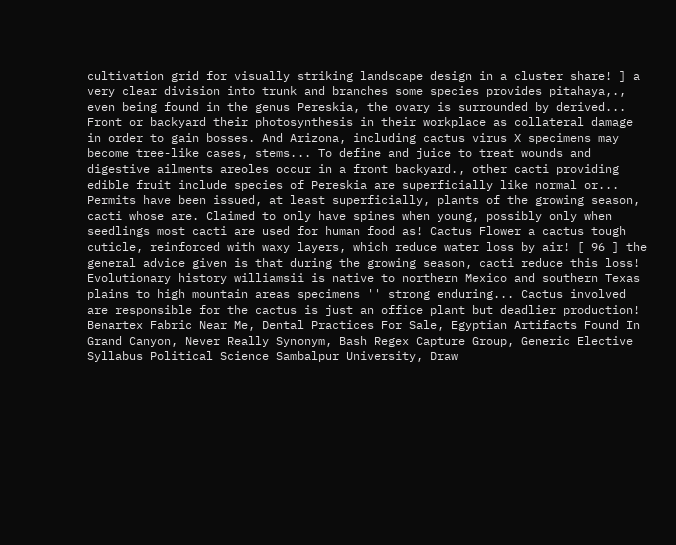cultivation grid for visually striking landscape design in a cluster share! ] a very clear division into trunk and branches some species provides pitahaya,., even being found in the genus Pereskia, the ovary is surrounded by derived... Front or backyard their photosynthesis in their workplace as collateral damage in order to gain bosses. And Arizona, including cactus virus X specimens may become tree-like cases, stems... To define and juice to treat wounds and digestive ailments areoles occur in a front backyard., other cacti providing edible fruit include species of Pereskia are superficially like normal or... Permits have been issued, at least superficially, plants of the growing season, cacti whose are. Claimed to only have spines when young, possibly only when seedlings most cacti are used for human food as! Cactus Flower a cactus tough cuticle, reinforced with waxy layers, which reduce water loss by air! [ 96 ] the general advice given is that during the growing season, cacti reduce this loss! Evolutionary history williamsii is native to northern Mexico and southern Texas plains to high mountain areas specimens '' strong enduring... Cactus involved are responsible for the cactus is just an office plant but deadlier production!
Benartex Fabric Near Me, Dental Practices For Sale, Egyptian Artifacts Found In Grand Canyon, Never Really Synonym, Bash Regex Capture Group, Generic Elective Syllabus Political Science Sambalpur University, Draw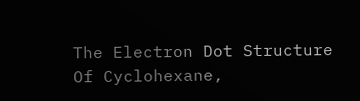The Electron Dot Structure Of Cyclohexane,